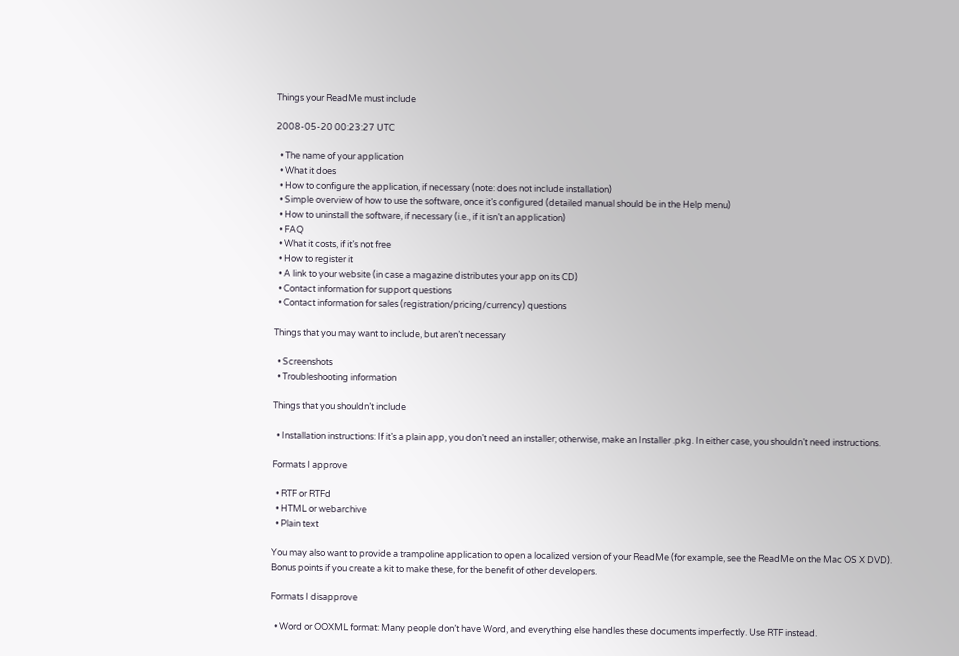Things your ReadMe must include

2008-05-20 00:23:27 UTC

  • The name of your application
  • What it does
  • How to configure the application, if necessary (note: does not include installation)
  • Simple overview of how to use the software, once it’s configured (detailed manual should be in the Help menu)
  • How to uninstall the software, if necessary (i.e., if it isn’t an application)
  • FAQ
  • What it costs, if it’s not free
  • How to register it
  • A link to your website (in case a magazine distributes your app on its CD)
  • Contact information for support questions
  • Contact information for sales (registration/pricing/currency) questions

Things that you may want to include, but aren’t necessary

  • Screenshots
  • Troubleshooting information

Things that you shouldn’t include

  • Installation instructions: If it’s a plain app, you don’t need an installer; otherwise, make an Installer .pkg. In either case, you shouldn’t need instructions.

Formats I approve

  • RTF or RTFd
  • HTML or webarchive
  • Plain text

You may also want to provide a trampoline application to open a localized version of your ReadMe (for example, see the ReadMe on the Mac OS X DVD). Bonus points if you create a kit to make these, for the benefit of other developers.

Formats I disapprove

  • Word or OOXML format: Many people don’t have Word, and everything else handles these documents imperfectly. Use RTF instead.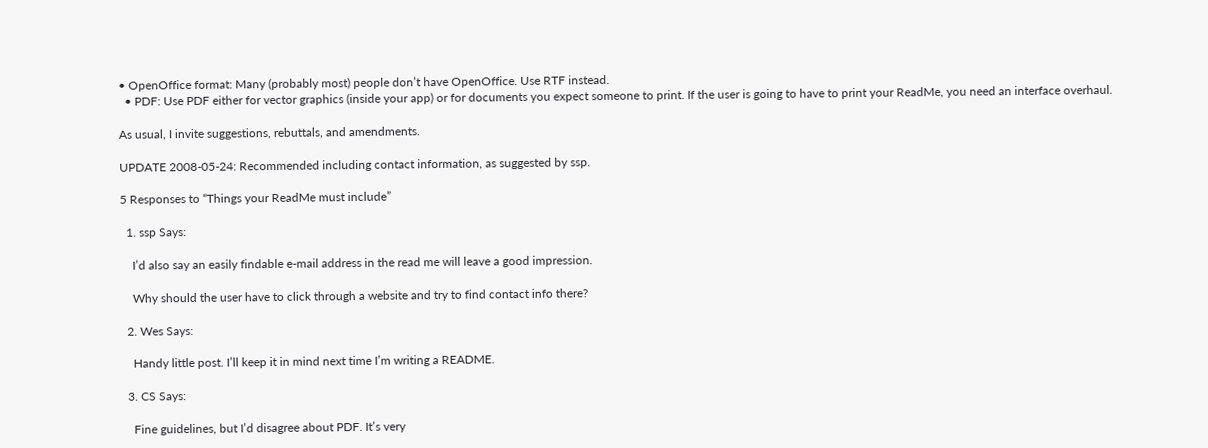• OpenOffice format: Many (probably most) people don’t have OpenOffice. Use RTF instead.
  • PDF: Use PDF either for vector graphics (inside your app) or for documents you expect someone to print. If the user is going to have to print your ReadMe, you need an interface overhaul.

As usual, I invite suggestions, rebuttals, and amendments.

UPDATE 2008-05-24: Recommended including contact information, as suggested by ssp.

5 Responses to “Things your ReadMe must include”

  1. ssp Says:

    I’d also say an easily findable e-mail address in the read me will leave a good impression.

    Why should the user have to click through a website and try to find contact info there?

  2. Wes Says:

    Handy little post. I’ll keep it in mind next time I’m writing a README.

  3. CS Says:

    Fine guidelines, but I’d disagree about PDF. It’s very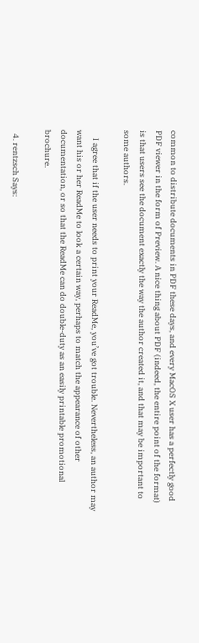common to distribute documents in PDF these days, and every MacOS X user has a perfectly good PDF viewer in the form of Preview. A nice thing about PDF (indeed, the entire point of the format) is that users see the document exactly the way the author created it, and that may be important to some authors.

    I agree that if the user needs to print your ReadMe, you’ve got trouble. Nevertheless, an author may want his or her ReadMe to look a certain way, perhaps to match the appearance of other documentation, or so that the ReadMe can do double-duty as an easily printable promotional brochure.

  4. rentzsch Says: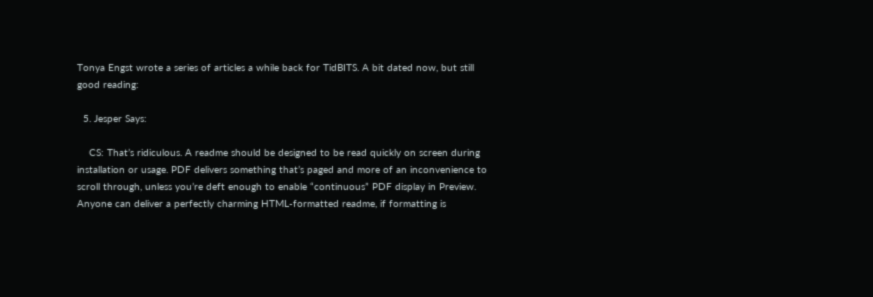Tonya Engst wrote a series of articles a while back for TidBITS. A bit dated now, but still good reading:

  5. Jesper Says:

    CS: That’s ridiculous. A readme should be designed to be read quickly on screen during installation or usage. PDF delivers something that’s paged and more of an inconvenience to scroll through, unless you’re deft enough to enable “continuous” PDF display in Preview. Anyone can deliver a perfectly charming HTML-formatted readme, if formatting is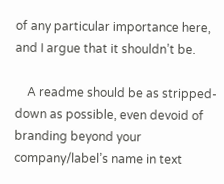of any particular importance here, and I argue that it shouldn’t be.

    A readme should be as stripped-down as possible, even devoid of branding beyond your company/label’s name in text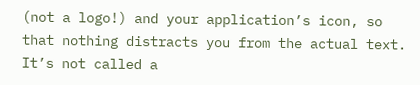(not a logo!) and your application’s icon, so that nothing distracts you from the actual text. It’s not called a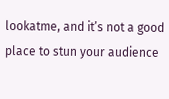lookatme, and it’s not a good place to stun your audience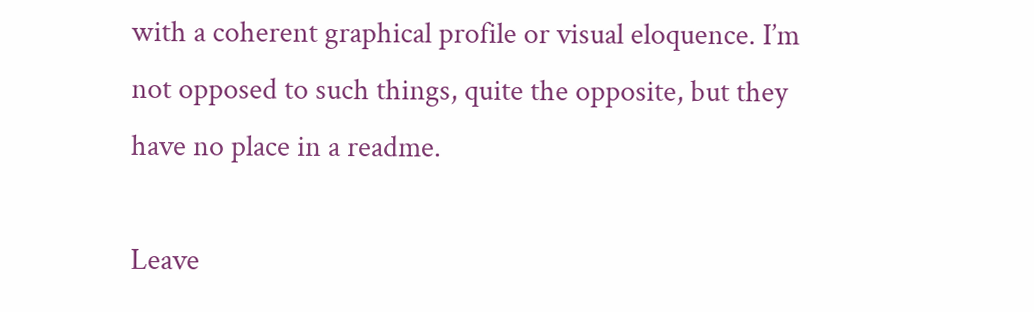with a coherent graphical profile or visual eloquence. I’m not opposed to such things, quite the opposite, but they have no place in a readme.

Leave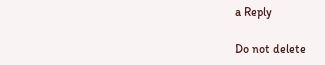a Reply

Do not delete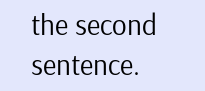the second sentence.